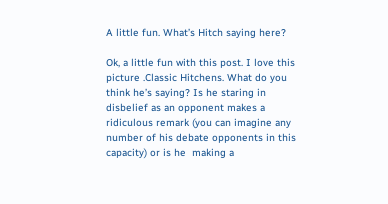A little fun. What’s Hitch saying here?

Ok, a little fun with this post. I love this picture .Classic Hitchens. What do you think he’s saying? Is he staring in disbelief as an opponent makes a ridiculous remark (you can imagine any number of his debate opponents in this capacity) or is he  making a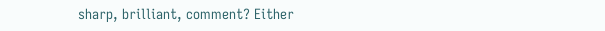sharp, brilliant, comment? Either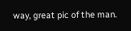way, great pic of the man.